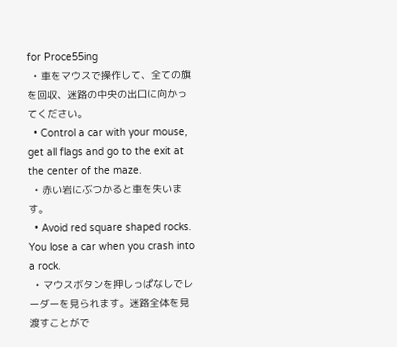for Proce55ing
  • 車をマウスで操作して、全ての旗を回収、迷路の中央の出口に向かってください。
  • Control a car with your mouse, get all flags and go to the exit at the center of the maze.
  • 赤い岩にぶつかると車を失います。
  • Avoid red square shaped rocks. You lose a car when you crash into a rock.
  • マウスボタンを押しっぱなしでレーダーを見られます。迷路全体を見渡すことがで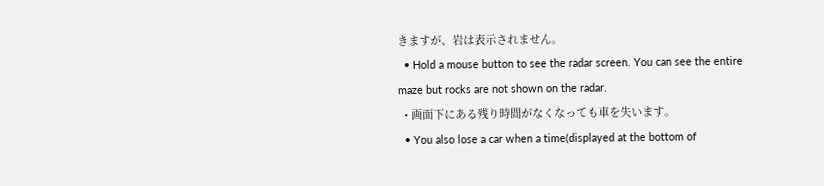きますが、岩は表示されません。
  • Hold a mouse button to see the radar screen. You can see the entire maze but rocks are not shown on the radar.
  • 画面下にある残り時間がなくなっても車を失います。
  • You also lose a car when a time(displayed at the bottom of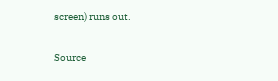screen) runs out.

Source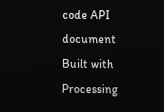code API document
Built with Processing